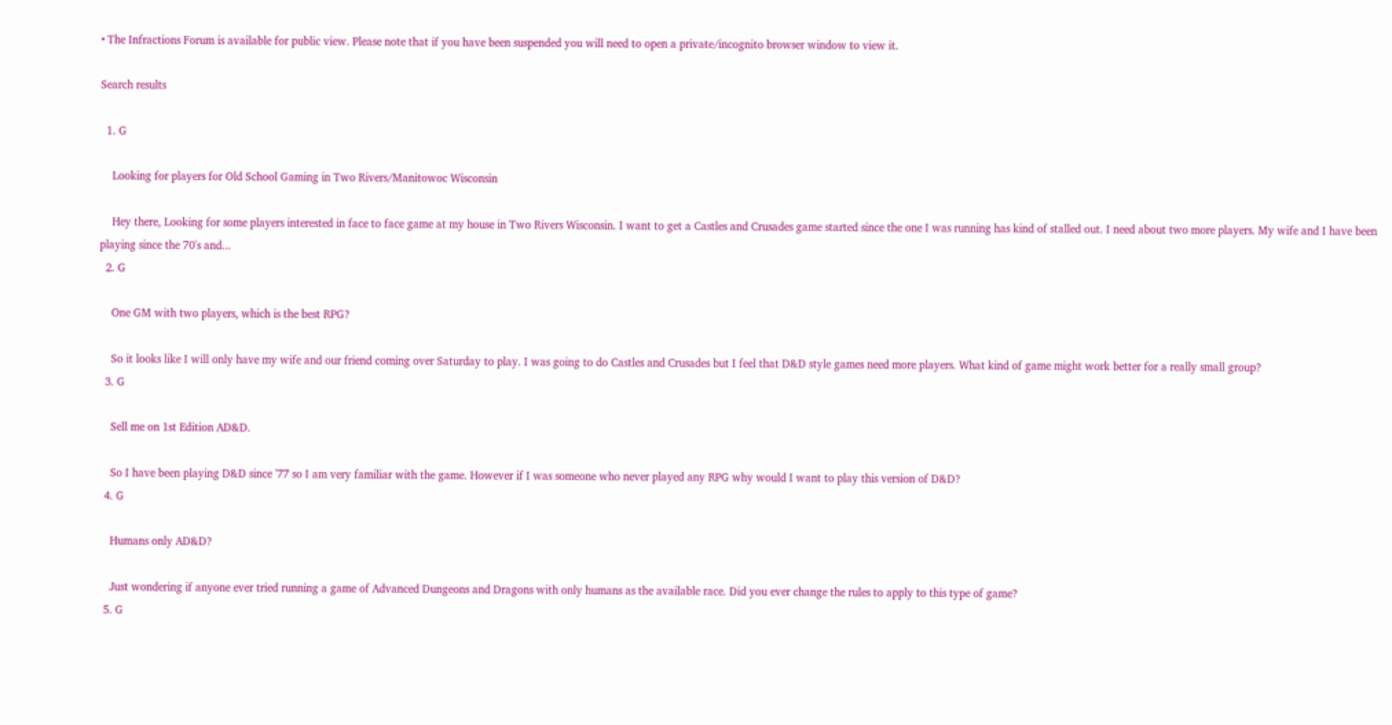• The Infractions Forum is available for public view. Please note that if you have been suspended you will need to open a private/incognito browser window to view it.

Search results

  1. G

    Looking for players for Old School Gaming in Two Rivers/Manitowoc Wisconsin

    Hey there, Looking for some players interested in face to face game at my house in Two Rivers Wisconsin. I want to get a Castles and Crusades game started since the one I was running has kind of stalled out. I need about two more players. My wife and I have been playing since the 70's and...
  2. G

    One GM with two players, which is the best RPG?

    So it looks like I will only have my wife and our friend coming over Saturday to play. I was going to do Castles and Crusades but I feel that D&D style games need more players. What kind of game might work better for a really small group?
  3. G

    Sell me on 1st Edition AD&D.

    So I have been playing D&D since '77 so I am very familiar with the game. However if I was someone who never played any RPG why would I want to play this version of D&D?
  4. G

    Humans only AD&D?

    Just wondering if anyone ever tried running a game of Advanced Dungeons and Dragons with only humans as the available race. Did you ever change the rules to apply to this type of game?
  5. G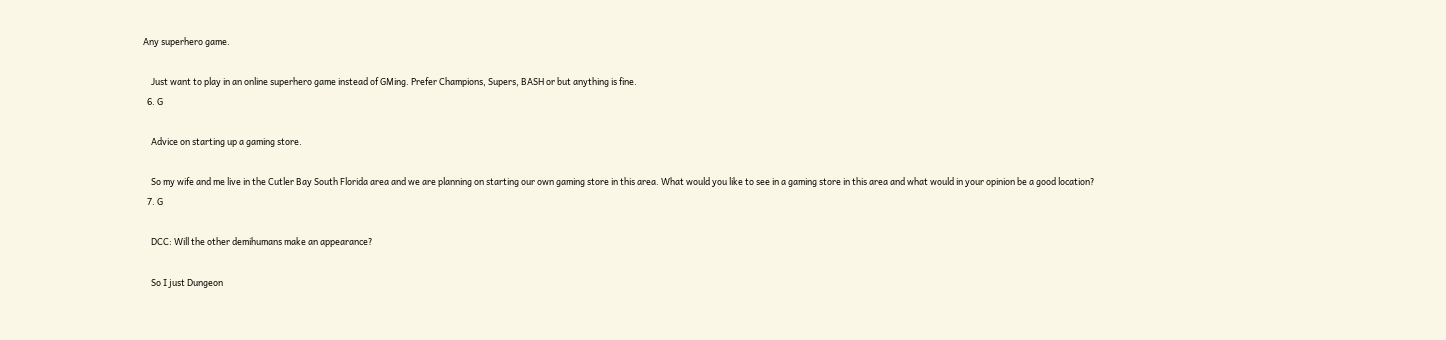Any superhero game.

    Just want to play in an online superhero game instead of GMing. Prefer Champions, Supers, BASH or but anything is fine.
  6. G

    Advice on starting up a gaming store.

    So my wife and me live in the Cutler Bay South Florida area and we are planning on starting our own gaming store in this area. What would you like to see in a gaming store in this area and what would in your opinion be a good location?
  7. G

    DCC: Will the other demihumans make an appearance?

    So I just Dungeon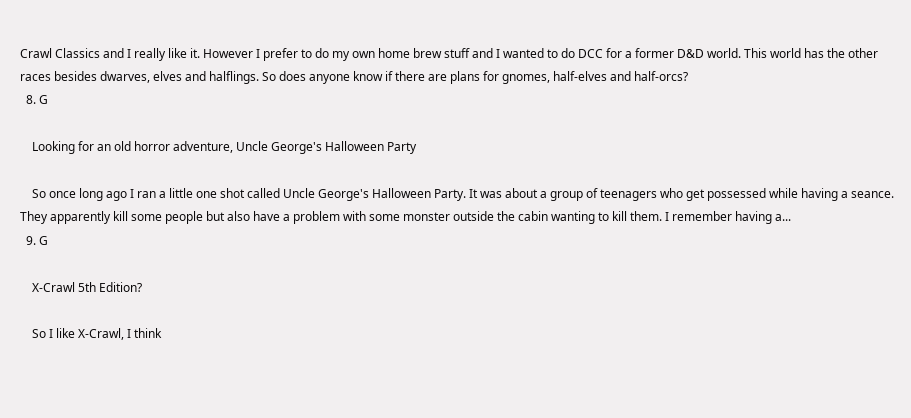Crawl Classics and I really like it. However I prefer to do my own home brew stuff and I wanted to do DCC for a former D&D world. This world has the other races besides dwarves, elves and halflings. So does anyone know if there are plans for gnomes, half-elves and half-orcs?
  8. G

    Looking for an old horror adventure, Uncle George's Halloween Party

    So once long ago I ran a little one shot called Uncle George's Halloween Party. It was about a group of teenagers who get possessed while having a seance. They apparently kill some people but also have a problem with some monster outside the cabin wanting to kill them. I remember having a...
  9. G

    X-Crawl 5th Edition?

    So I like X-Crawl, I think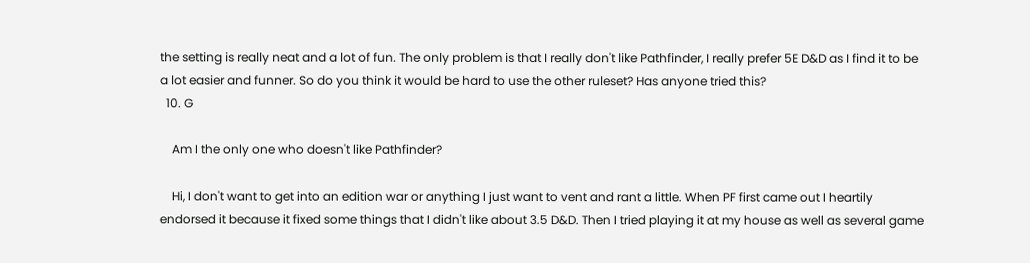the setting is really neat and a lot of fun. The only problem is that I really don't like Pathfinder, I really prefer 5E D&D as I find it to be a lot easier and funner. So do you think it would be hard to use the other ruleset? Has anyone tried this?
  10. G

    Am I the only one who doesn't like Pathfinder?

    Hi, I don't want to get into an edition war or anything I just want to vent and rant a little. When PF first came out I heartily endorsed it because it fixed some things that I didn't like about 3.5 D&D. Then I tried playing it at my house as well as several game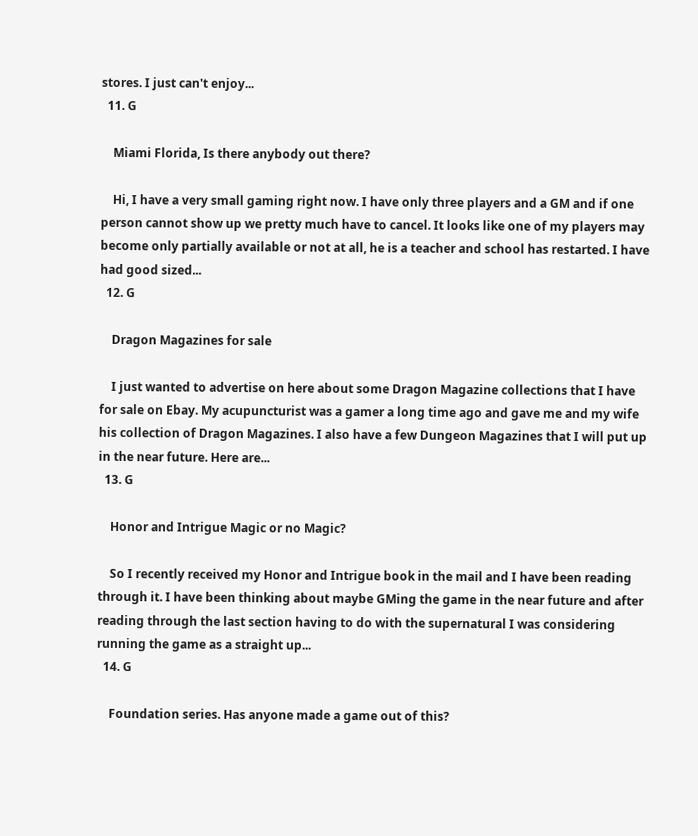stores. I just can't enjoy...
  11. G

    Miami Florida, Is there anybody out there?

    Hi, I have a very small gaming right now. I have only three players and a GM and if one person cannot show up we pretty much have to cancel. It looks like one of my players may become only partially available or not at all, he is a teacher and school has restarted. I have had good sized...
  12. G

    Dragon Magazines for sale

    I just wanted to advertise on here about some Dragon Magazine collections that I have for sale on Ebay. My acupuncturist was a gamer a long time ago and gave me and my wife his collection of Dragon Magazines. I also have a few Dungeon Magazines that I will put up in the near future. Here are...
  13. G

    Honor and Intrigue Magic or no Magic?

    So I recently received my Honor and Intrigue book in the mail and I have been reading through it. I have been thinking about maybe GMing the game in the near future and after reading through the last section having to do with the supernatural I was considering running the game as a straight up...
  14. G

    Foundation series. Has anyone made a game out of this?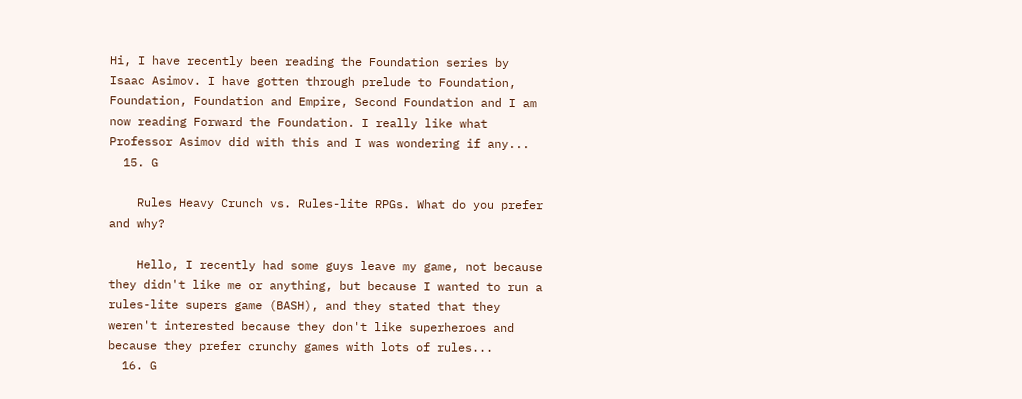Hi, I have recently been reading the Foundation series by Isaac Asimov. I have gotten through prelude to Foundation, Foundation, Foundation and Empire, Second Foundation and I am now reading Forward the Foundation. I really like what Professor Asimov did with this and I was wondering if any...
  15. G

    Rules Heavy Crunch vs. Rules-lite RPGs. What do you prefer and why?

    Hello, I recently had some guys leave my game, not because they didn't like me or anything, but because I wanted to run a rules-lite supers game (BASH), and they stated that they weren't interested because they don't like superheroes and because they prefer crunchy games with lots of rules...
  16. G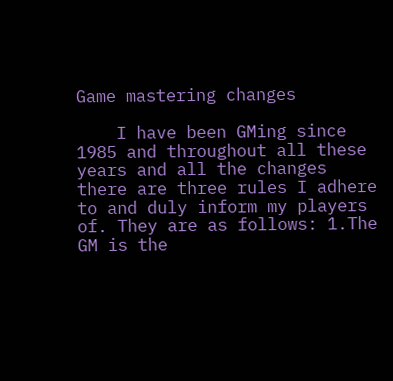Game mastering changes

    I have been GMing since 1985 and throughout all these years and all the changes there are three rules I adhere to and duly inform my players of. They are as follows: 1.The GM is the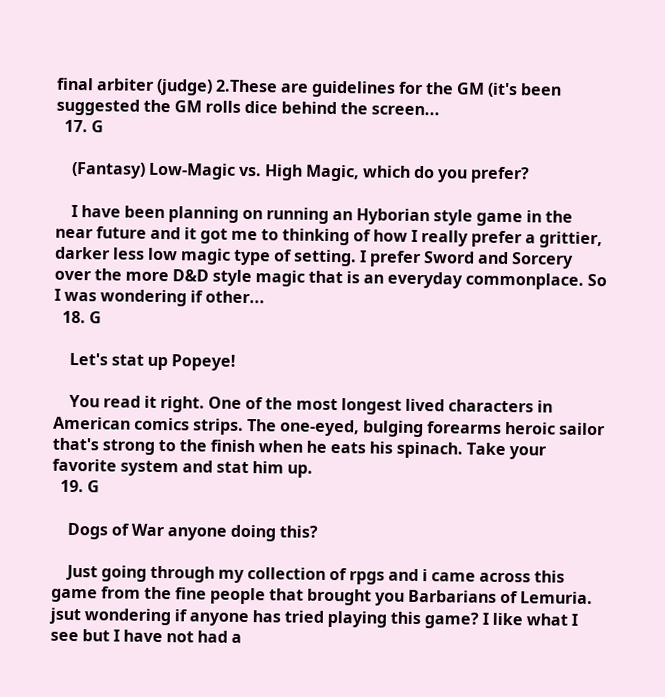final arbiter (judge) 2.These are guidelines for the GM (it's been suggested the GM rolls dice behind the screen...
  17. G

    (Fantasy) Low-Magic vs. High Magic, which do you prefer?

    I have been planning on running an Hyborian style game in the near future and it got me to thinking of how I really prefer a grittier, darker less low magic type of setting. I prefer Sword and Sorcery over the more D&D style magic that is an everyday commonplace. So I was wondering if other...
  18. G

    Let's stat up Popeye!

    You read it right. One of the most longest lived characters in American comics strips. The one-eyed, bulging forearms heroic sailor that's strong to the finish when he eats his spinach. Take your favorite system and stat him up.
  19. G

    Dogs of War anyone doing this?

    Just going through my collection of rpgs and i came across this game from the fine people that brought you Barbarians of Lemuria. jsut wondering if anyone has tried playing this game? I like what I see but I have not had a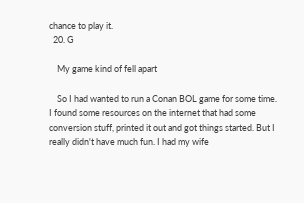chance to play it.
  20. G

    My game kind of fell apart

    So I had wanted to run a Conan BOL game for some time. I found some resources on the internet that had some conversion stuff, printed it out and got things started. But I really didn't have much fun. I had my wife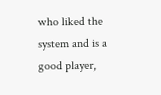who liked the system and is a good player,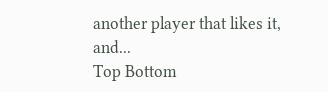another player that likes it, and...
Top Bottom